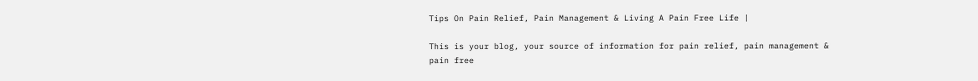Tips On Pain Relief, Pain Management & Living A Pain Free Life |

This is your blog, your source of information for pain relief, pain management & pain free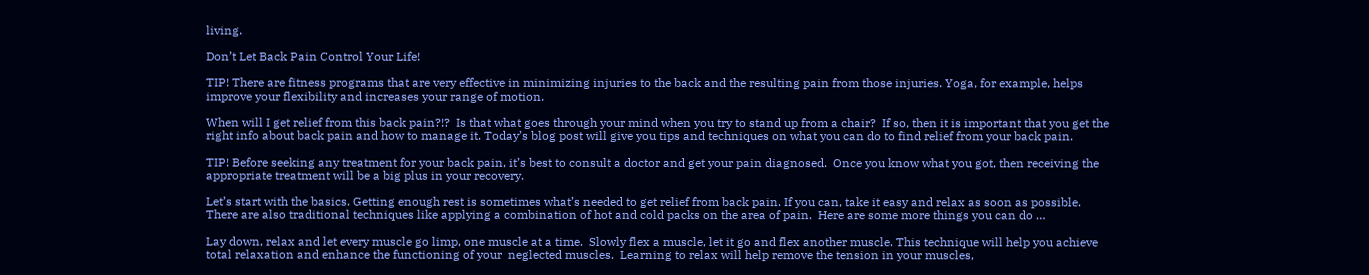living.

Don’t Let Back Pain Control Your Life!

TIP! There are fitness programs that are very effective in minimizing injuries to the back and the resulting pain from those injuries. Yoga, for example, helps improve your flexibility and increases your range of motion.

When will I get relief from this back pain?!?  Is that what goes through your mind when you try to stand up from a chair?  If so, then it is important that you get the right info about back pain and how to manage it. Today’s blog post will give you tips and techniques on what you can do to find relief from your back pain.

TIP! Before seeking any treatment for your back pain, it’s best to consult a doctor and get your pain diagnosed.  Once you know what you got, then receiving the appropriate treatment will be a big plus in your recovery.

Let’s start with the basics. Getting enough rest is sometimes what’s needed to get relief from back pain. If you can, take it easy and relax as soon as possible. There are also traditional techniques like applying a combination of hot and cold packs on the area of pain.  Here are some more things you can do …

Lay down, relax and let every muscle go limp, one muscle at a time.  Slowly flex a muscle, let it go and flex another muscle. This technique will help you achieve total relaxation and enhance the functioning of your  neglected muscles.  Learning to relax will help remove the tension in your muscles,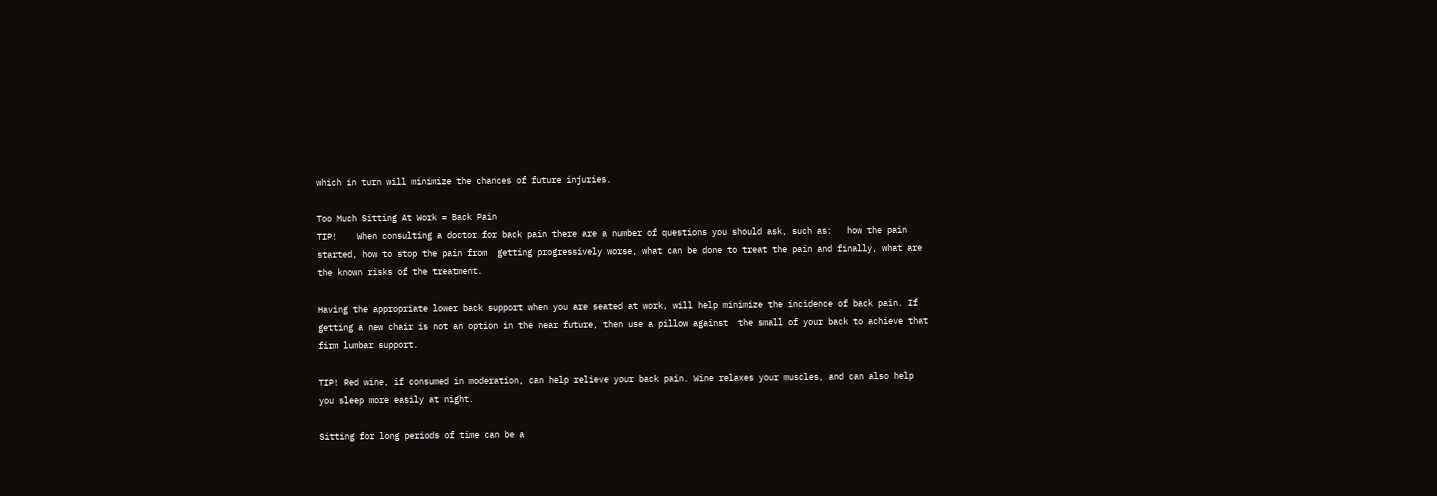which in turn will minimize the chances of future injuries.

Too Much Sitting At Work = Back Pain
TIP!    When consulting a doctor for back pain there are a number of questions you should ask, such as:   how the pain started, how to stop the pain from  getting progressively worse, what can be done to treat the pain and finally, what are the known risks of the treatment.

Having the appropriate lower back support when you are seated at work, will help minimize the incidence of back pain. If getting a new chair is not an option in the near future, then use a pillow against  the small of your back to achieve that firm lumbar support.

TIP! Red wine, if consumed in moderation, can help relieve your back pain. Wine relaxes your muscles, and can also help you sleep more easily at night.

Sitting for long periods of time can be a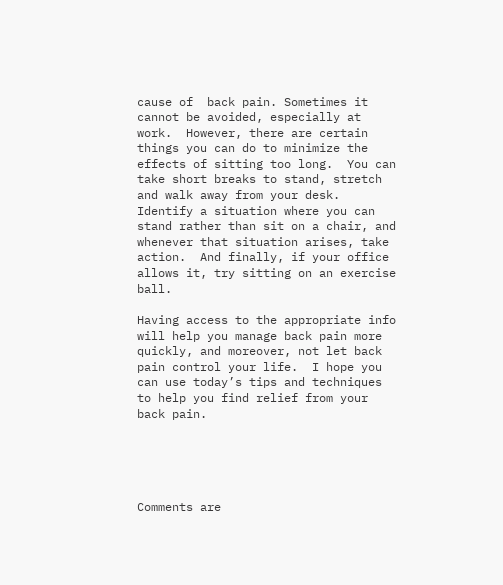cause of  back pain. Sometimes it cannot be avoided, especially at work.  However, there are certain things you can do to minimize the effects of sitting too long.  You can take short breaks to stand, stretch and walk away from your desk.  Identify a situation where you can stand rather than sit on a chair, and whenever that situation arises, take action.  And finally, if your office allows it, try sitting on an exercise ball.

Having access to the appropriate info will help you manage back pain more quickly, and moreover, not let back pain control your life.  I hope you can use today’s tips and techniques to help you find relief from your back pain.





Comments are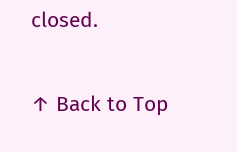closed.

↑ Back to Top